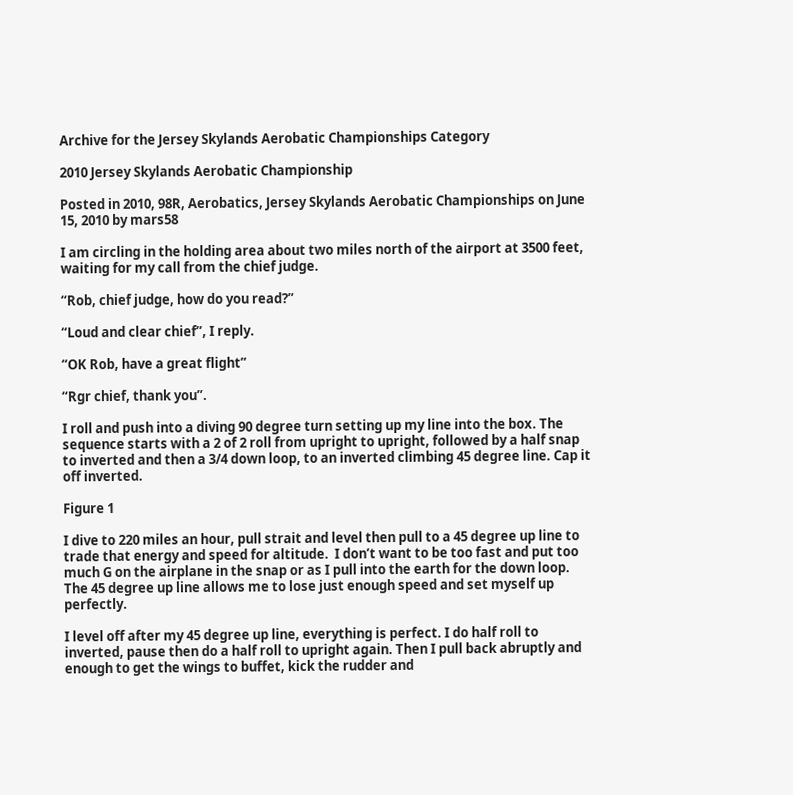Archive for the Jersey Skylands Aerobatic Championships Category

2010 Jersey Skylands Aerobatic Championship

Posted in 2010, 98R, Aerobatics, Jersey Skylands Aerobatic Championships on June 15, 2010 by mars58

I am circling in the holding area about two miles north of the airport at 3500 feet, waiting for my call from the chief judge.

“Rob, chief judge, how do you read?”

“Loud and clear chief”, I reply.

“OK Rob, have a great flight”

“Rgr chief, thank you”.

I roll and push into a diving 90 degree turn setting up my line into the box. The sequence starts with a 2 of 2 roll from upright to upright, followed by a half snap to inverted and then a 3/4 down loop, to an inverted climbing 45 degree line. Cap it off inverted.

Figure 1

I dive to 220 miles an hour, pull strait and level then pull to a 45 degree up line to trade that energy and speed for altitude.  I don’t want to be too fast and put too much G on the airplane in the snap or as I pull into the earth for the down loop.   The 45 degree up line allows me to lose just enough speed and set myself up perfectly.

I level off after my 45 degree up line, everything is perfect. I do half roll to inverted, pause then do a half roll to upright again. Then I pull back abruptly and enough to get the wings to buffet, kick the rudder and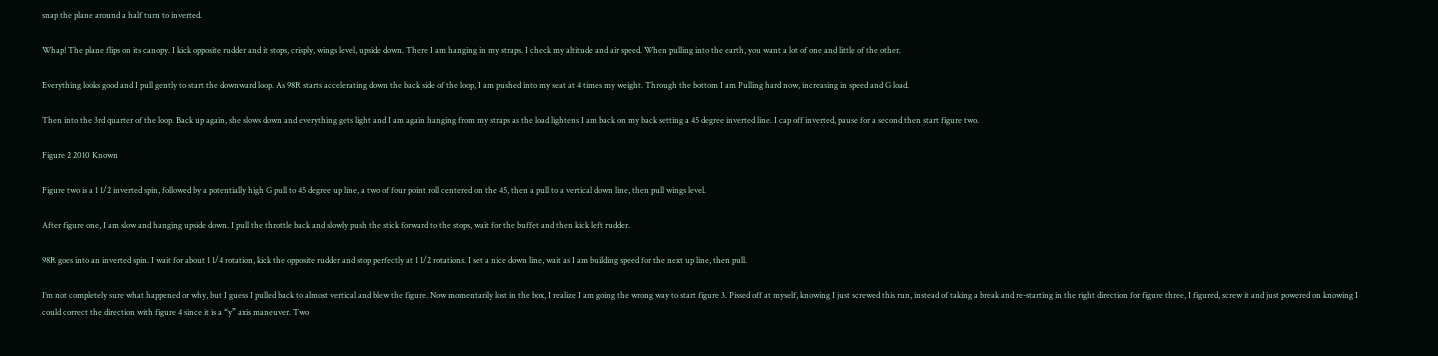snap the plane around a half turn to inverted.

Whap! The plane flips on its canopy. I kick opposite rudder and it stops, crisply, wings level, upside down. There I am hanging in my straps. I check my altitude and air speed. When pulling into the earth, you want a lot of one and little of the other.

Everything looks good and I pull gently to start the downward loop. As 98R starts accelerating down the back side of the loop, I am pushed into my seat at 4 times my weight. Through the bottom I am Pulling hard now, increasing in speed and G load.

Then into the 3rd quarter of the loop. Back up again, she slows down and everything gets light and I am again hanging from my straps as the load lightens I am back on my back setting a 45 degree inverted line. I cap off inverted, pause for a second then start figure two.

Figure 2 2010 Known

Figure two is a 1 1/2 inverted spin, followed by a potentially high G pull to 45 degree up line, a two of four point roll centered on the 45, then a pull to a vertical down line, then pull wings level.

After figure one, I am slow and hanging upside down. I pull the throttle back and slowly push the stick forward to the stops, wait for the buffet and then kick left rudder.

98R goes into an inverted spin. I wait for about 1 1/4 rotation, kick the opposite rudder and stop perfectly at 1 1/2 rotations. I set a nice down line, wait as I am building speed for the next up line, then pull.

I’m not completely sure what happened or why, but I guess I pulled back to almost vertical and blew the figure. Now momentarily lost in the box, I realize I am going the wrong way to start figure 3. Pissed off at myself, knowing I just screwed this run, instead of taking a break and re-starting in the right direction for figure three, I figured, screw it and just powered on knowing I could correct the direction with figure 4 since it is a “y” axis maneuver. Two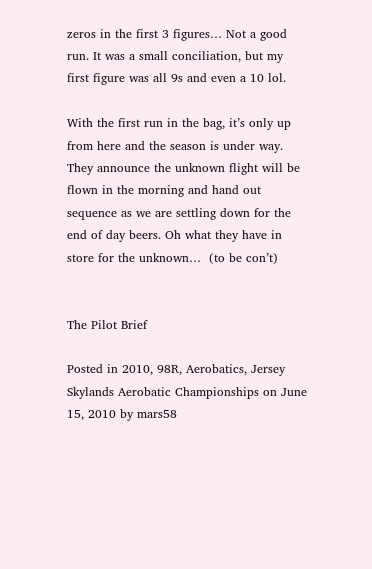zeros in the first 3 figures… Not a good run. It was a small conciliation, but my first figure was all 9s and even a 10 lol.

With the first run in the bag, it’s only up from here and the season is under way. They announce the unknown flight will be flown in the morning and hand out sequence as we are settling down for the end of day beers. Oh what they have in store for the unknown…  (to be con’t)


The Pilot Brief

Posted in 2010, 98R, Aerobatics, Jersey Skylands Aerobatic Championships on June 15, 2010 by mars58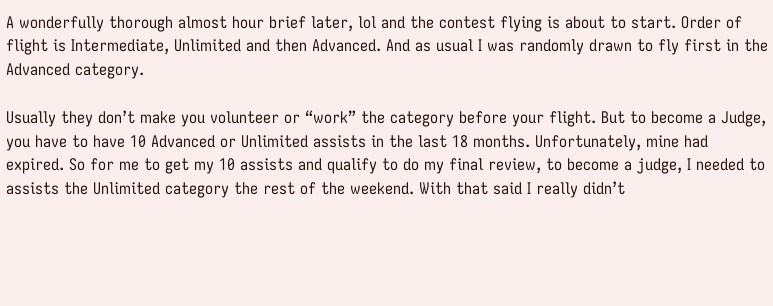A wonderfully thorough almost hour brief later, lol and the contest flying is about to start. Order of flight is Intermediate, Unlimited and then Advanced. And as usual I was randomly drawn to fly first in the Advanced category.

Usually they don’t make you volunteer or “work” the category before your flight. But to become a Judge, you have to have 10 Advanced or Unlimited assists in the last 18 months. Unfortunately, mine had expired. So for me to get my 10 assists and qualify to do my final review, to become a judge, I needed to assists the Unlimited category the rest of the weekend. With that said I really didn’t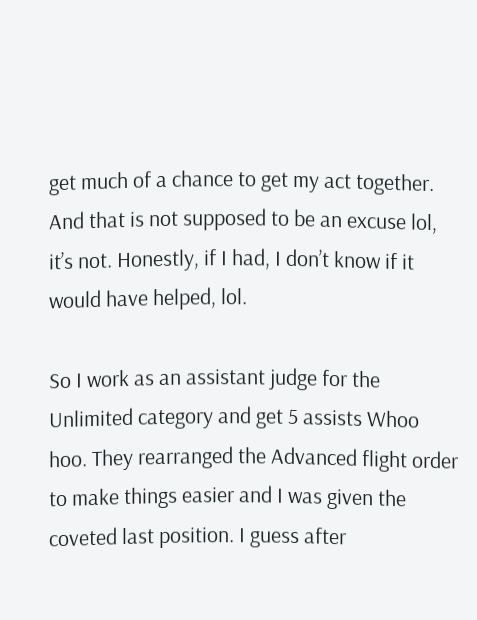get much of a chance to get my act together. And that is not supposed to be an excuse lol, it’s not. Honestly, if I had, I don’t know if it would have helped, lol.

So I work as an assistant judge for the Unlimited category and get 5 assists Whoo hoo. They rearranged the Advanced flight order to make things easier and I was given the coveted last position. I guess after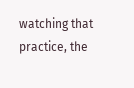watching that practice, the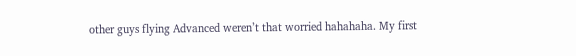other guys flying Advanced weren’t that worried hahahaha. My first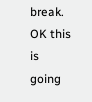break. OK this is going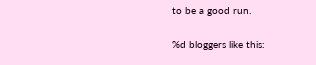to be a good run.

%d bloggers like this: